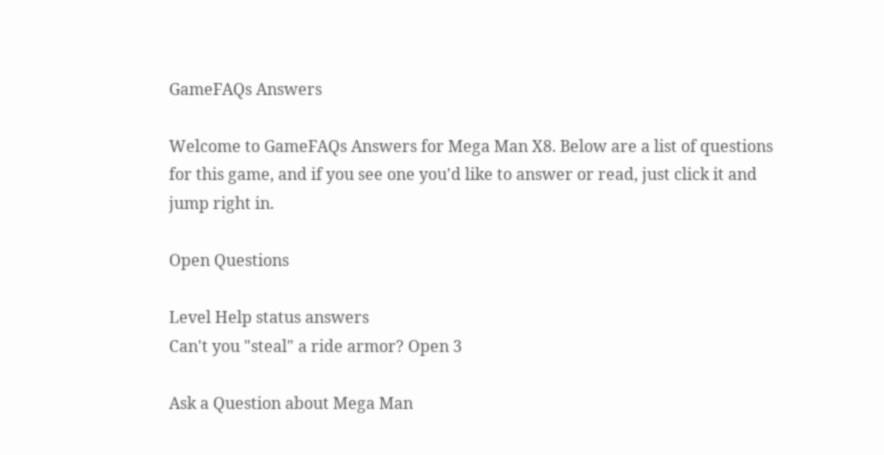GameFAQs Answers

Welcome to GameFAQs Answers for Mega Man X8. Below are a list of questions for this game, and if you see one you'd like to answer or read, just click it and jump right in.

Open Questions

Level Help status answers
Can't you "steal" a ride armor? Open 3

Ask a Question about Mega Man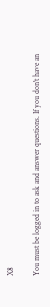X8

You must be logged in to ask and answer questions. If you don't have an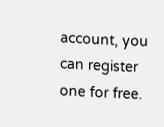account, you can register one for free.